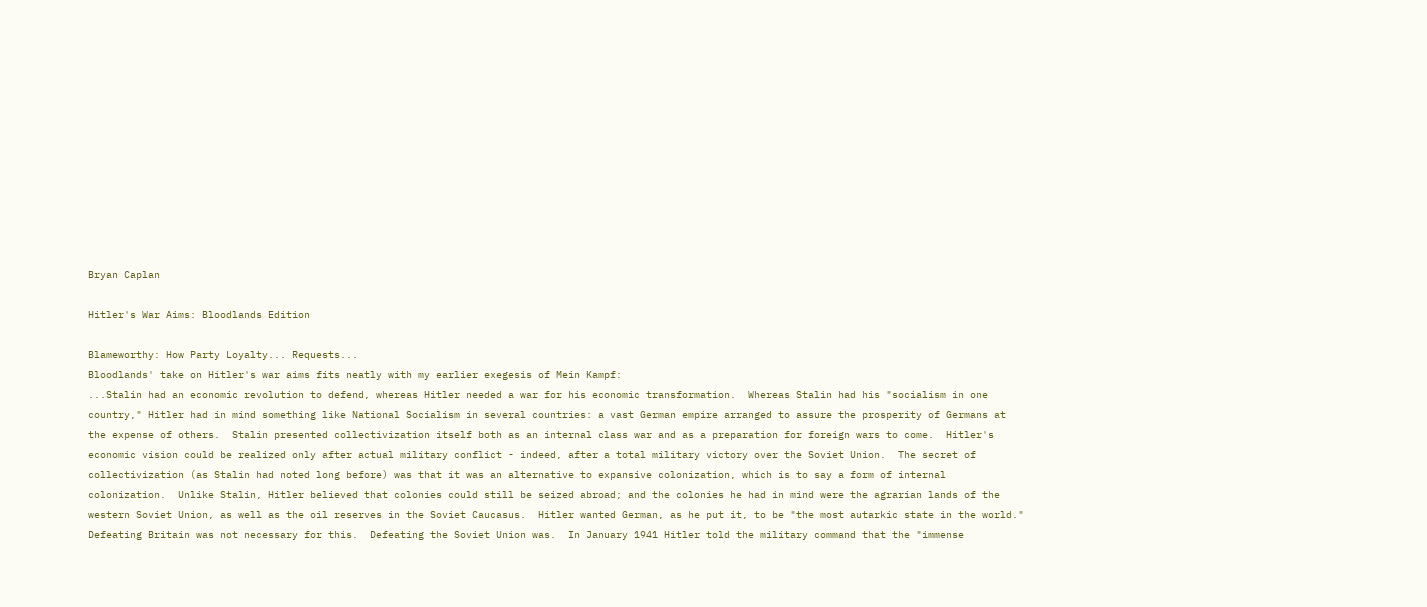Bryan Caplan

Hitler's War Aims: Bloodlands Edition

Blameworthy: How Party Loyalty... Requests...
Bloodlands' take on Hitler's war aims fits neatly with my earlier exegesis of Mein Kampf:
...Stalin had an economic revolution to defend, whereas Hitler needed a war for his economic transformation.  Whereas Stalin had his "socialism in one country," Hitler had in mind something like National Socialism in several countries: a vast German empire arranged to assure the prosperity of Germans at the expense of others.  Stalin presented collectivization itself both as an internal class war and as a preparation for foreign wars to come.  Hitler's economic vision could be realized only after actual military conflict - indeed, after a total military victory over the Soviet Union.  The secret of collectivization (as Stalin had noted long before) was that it was an alternative to expansive colonization, which is to say a form of internal colonization.  Unlike Stalin, Hitler believed that colonies could still be seized abroad; and the colonies he had in mind were the agrarian lands of the western Soviet Union, as well as the oil reserves in the Soviet Caucasus.  Hitler wanted German, as he put it, to be "the most autarkic state in the world."  Defeating Britain was not necessary for this.  Defeating the Soviet Union was.  In January 1941 Hitler told the military command that the "immense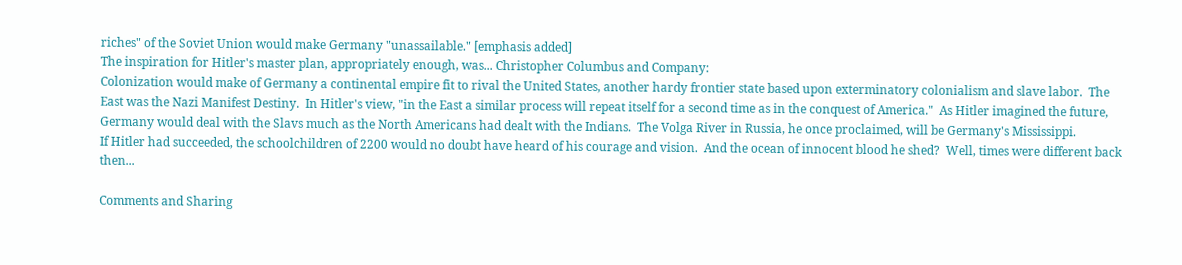riches" of the Soviet Union would make Germany "unassailable." [emphasis added]
The inspiration for Hitler's master plan, appropriately enough, was... Christopher Columbus and Company:
Colonization would make of Germany a continental empire fit to rival the United States, another hardy frontier state based upon exterminatory colonialism and slave labor.  The East was the Nazi Manifest Destiny.  In Hitler's view, "in the East a similar process will repeat itself for a second time as in the conquest of America."  As Hitler imagined the future, Germany would deal with the Slavs much as the North Americans had dealt with the Indians.  The Volga River in Russia, he once proclaimed, will be Germany's Mississippi.
If Hitler had succeeded, the schoolchildren of 2200 would no doubt have heard of his courage and vision.  And the ocean of innocent blood he shed?  Well, times were different back then...

Comments and Sharing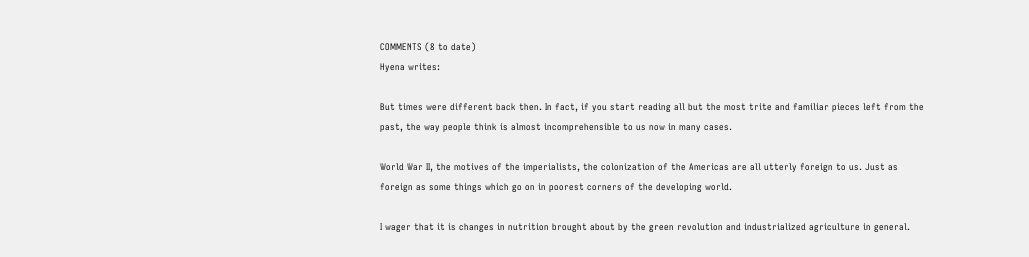COMMENTS (8 to date)
Hyena writes:

But times were different back then. In fact, if you start reading all but the most trite and familiar pieces left from the past, the way people think is almost incomprehensible to us now in many cases.

World War II, the motives of the imperialists, the colonization of the Americas are all utterly foreign to us. Just as foreign as some things which go on in poorest corners of the developing world.

I wager that it is changes in nutrition brought about by the green revolution and industrialized agriculture in general.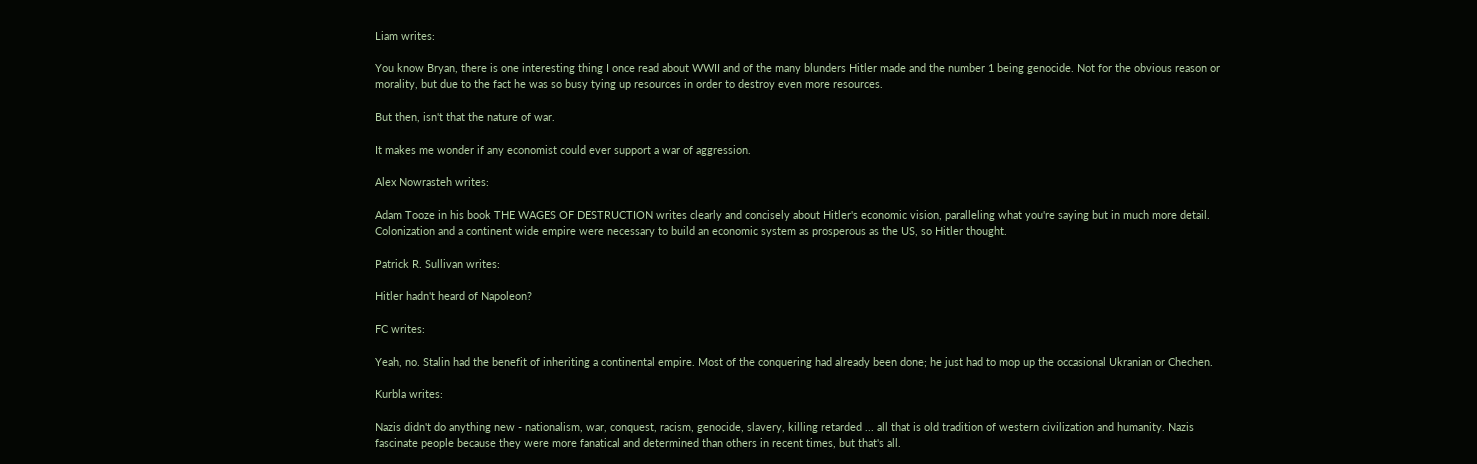Liam writes:

You know Bryan, there is one interesting thing I once read about WWII and of the many blunders Hitler made and the number 1 being genocide. Not for the obvious reason or morality, but due to the fact he was so busy tying up resources in order to destroy even more resources.

But then, isn't that the nature of war.

It makes me wonder if any economist could ever support a war of aggression.

Alex Nowrasteh writes:

Adam Tooze in his book THE WAGES OF DESTRUCTION writes clearly and concisely about Hitler's economic vision, paralleling what you're saying but in much more detail. Colonization and a continent wide empire were necessary to build an economic system as prosperous as the US, so Hitler thought.

Patrick R. Sullivan writes:

Hitler hadn't heard of Napoleon?

FC writes:

Yeah, no. Stalin had the benefit of inheriting a continental empire. Most of the conquering had already been done; he just had to mop up the occasional Ukranian or Chechen.

Kurbla writes:

Nazis didn't do anything new - nationalism, war, conquest, racism, genocide, slavery, killing retarded ... all that is old tradition of western civilization and humanity. Nazis fascinate people because they were more fanatical and determined than others in recent times, but that's all.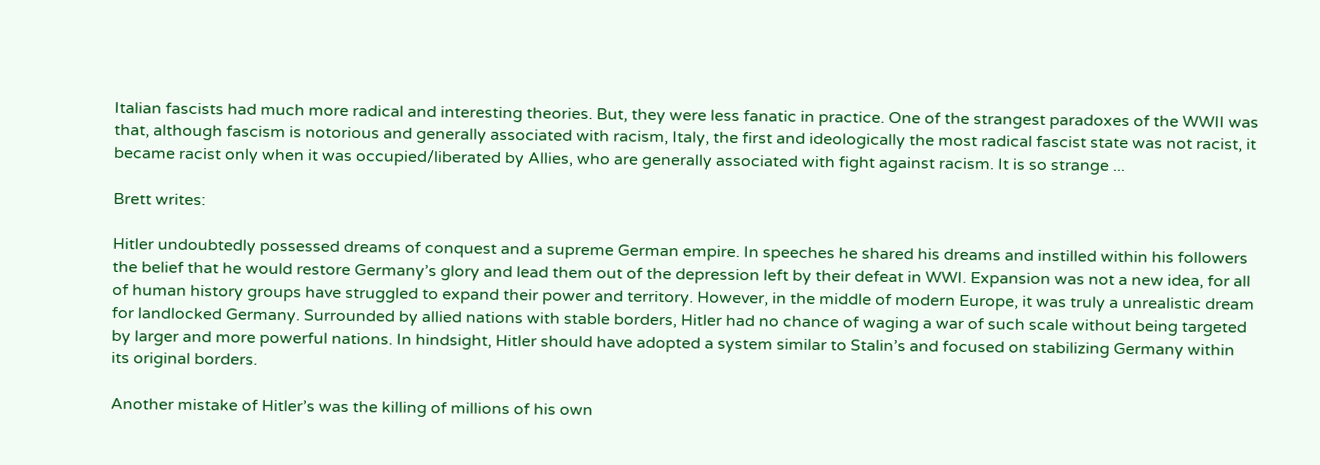Italian fascists had much more radical and interesting theories. But, they were less fanatic in practice. One of the strangest paradoxes of the WWII was that, although fascism is notorious and generally associated with racism, Italy, the first and ideologically the most radical fascist state was not racist, it became racist only when it was occupied/liberated by Allies, who are generally associated with fight against racism. It is so strange ...

Brett writes:

Hitler undoubtedly possessed dreams of conquest and a supreme German empire. In speeches he shared his dreams and instilled within his followers the belief that he would restore Germany’s glory and lead them out of the depression left by their defeat in WWI. Expansion was not a new idea, for all of human history groups have struggled to expand their power and territory. However, in the middle of modern Europe, it was truly a unrealistic dream for landlocked Germany. Surrounded by allied nations with stable borders, Hitler had no chance of waging a war of such scale without being targeted by larger and more powerful nations. In hindsight, Hitler should have adopted a system similar to Stalin’s and focused on stabilizing Germany within its original borders.

Another mistake of Hitler’s was the killing of millions of his own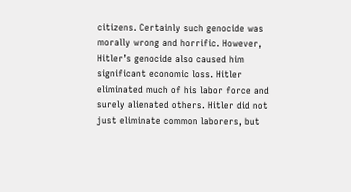citizens. Certainly such genocide was morally wrong and horrific. However, Hitler’s genocide also caused him significant economic loss. Hitler eliminated much of his labor force and surely alienated others. Hitler did not just eliminate common laborers, but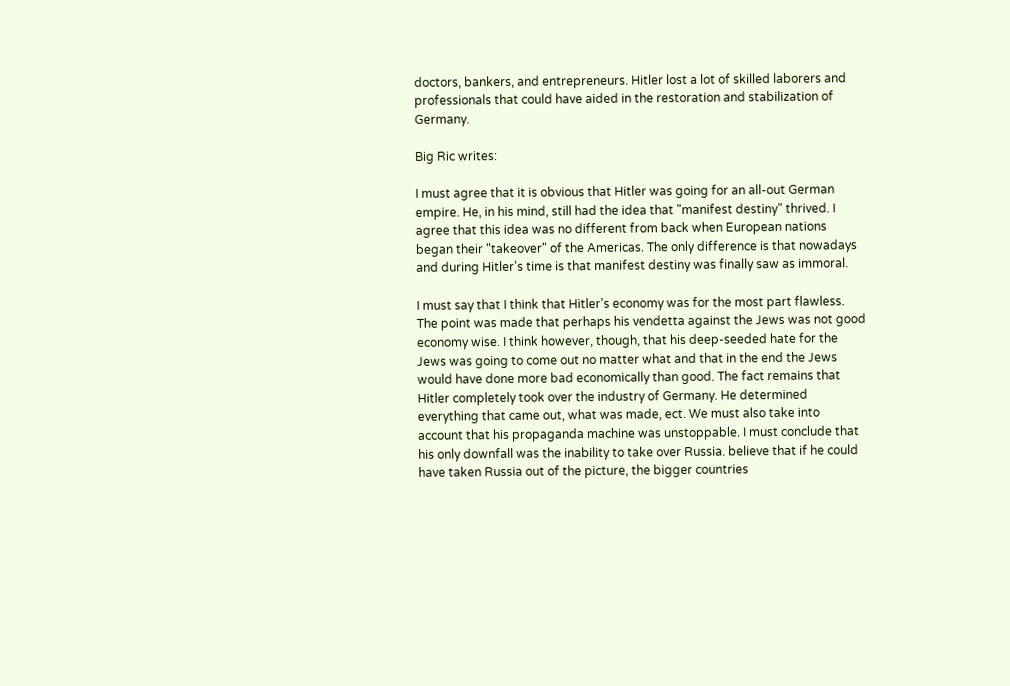doctors, bankers, and entrepreneurs. Hitler lost a lot of skilled laborers and professionals that could have aided in the restoration and stabilization of Germany.

Big Ric writes:

I must agree that it is obvious that Hitler was going for an all-out German empire. He, in his mind, still had the idea that "manifest destiny" thrived. I agree that this idea was no different from back when European nations began their "takeover" of the Americas. The only difference is that nowadays and during Hitler's time is that manifest destiny was finally saw as immoral.

I must say that I think that Hitler's economy was for the most part flawless. The point was made that perhaps his vendetta against the Jews was not good economy wise. I think however, though, that his deep-seeded hate for the Jews was going to come out no matter what and that in the end the Jews would have done more bad economically than good. The fact remains that Hitler completely took over the industry of Germany. He determined everything that came out, what was made, ect. We must also take into account that his propaganda machine was unstoppable. I must conclude that his only downfall was the inability to take over Russia. believe that if he could have taken Russia out of the picture, the bigger countries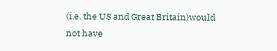(i.e. the US and Great Britain)would not have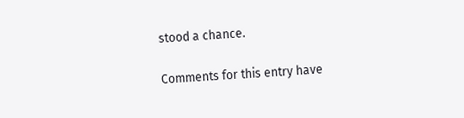stood a chance.

Comments for this entry have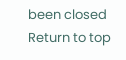been closed
Return to top